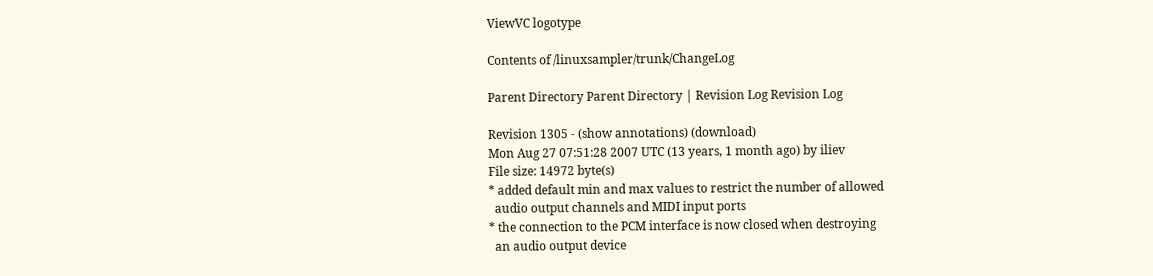ViewVC logotype

Contents of /linuxsampler/trunk/ChangeLog

Parent Directory Parent Directory | Revision Log Revision Log

Revision 1305 - (show annotations) (download)
Mon Aug 27 07:51:28 2007 UTC (13 years, 1 month ago) by iliev
File size: 14972 byte(s)
* added default min and max values to restrict the number of allowed
  audio output channels and MIDI input ports
* the connection to the PCM interface is now closed when destroying
  an audio output device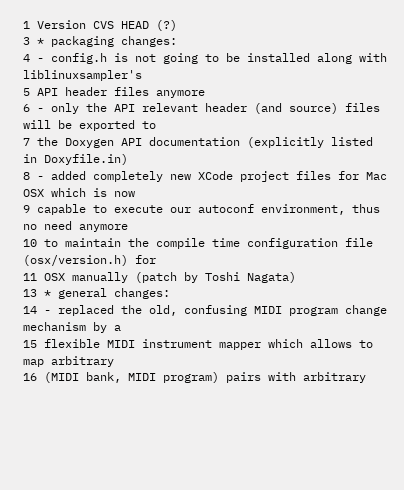1 Version CVS HEAD (?)
3 * packaging changes:
4 - config.h is not going to be installed along with liblinuxsampler's
5 API header files anymore
6 - only the API relevant header (and source) files will be exported to
7 the Doxygen API documentation (explicitly listed in Doxyfile.in)
8 - added completely new XCode project files for Mac OSX which is now
9 capable to execute our autoconf environment, thus no need anymore
10 to maintain the compile time configuration file (osx/version.h) for
11 OSX manually (patch by Toshi Nagata)
13 * general changes:
14 - replaced the old, confusing MIDI program change mechanism by a
15 flexible MIDI instrument mapper which allows to map arbitrary
16 (MIDI bank, MIDI program) pairs with arbitrary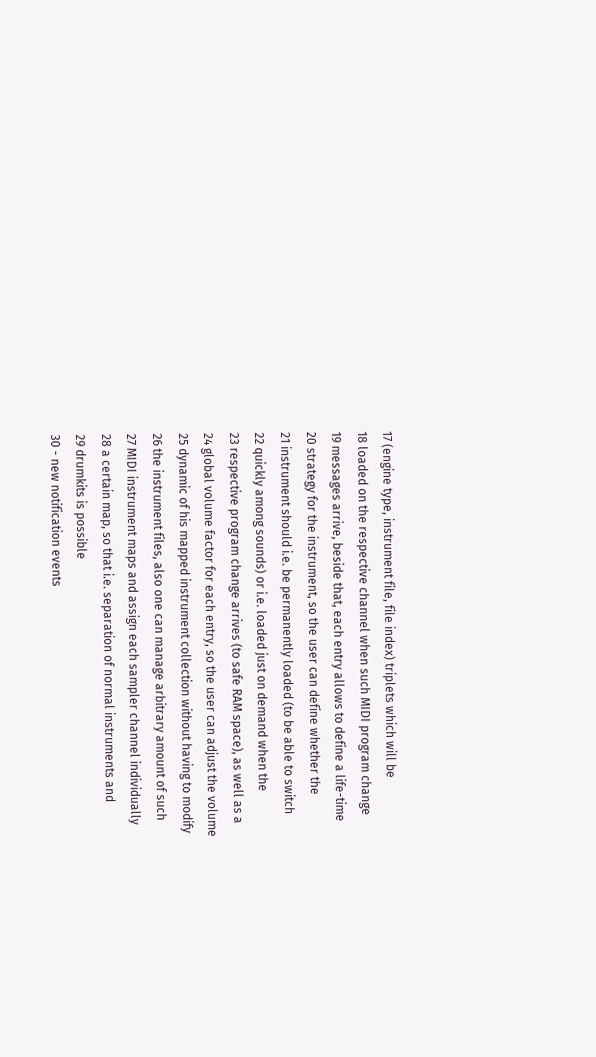17 (engine type, instrument file, file index) triplets which will be
18 loaded on the respective channel when such MIDI program change
19 messages arrive, beside that, each entry allows to define a life-time
20 strategy for the instrument, so the user can define whether the
21 instrument should i.e. be permanently loaded (to be able to switch
22 quickly among sounds) or i.e. loaded just on demand when the
23 respective program change arrives (to safe RAM space), as well as a
24 global volume factor for each entry, so the user can adjust the volume
25 dynamic of his mapped instrument collection without having to modify
26 the instrument files, also one can manage arbitrary amount of such
27 MIDI instrument maps and assign each sampler channel individually
28 a certain map, so that i.e. separation of normal instruments and
29 drumkits is possible
30 - new notification events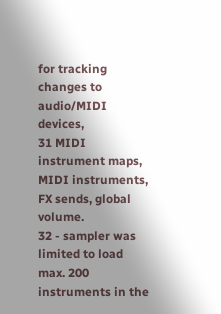for tracking changes to audio/MIDI devices,
31 MIDI instrument maps, MIDI instruments, FX sends, global volume.
32 - sampler was limited to load max. 200 instruments in the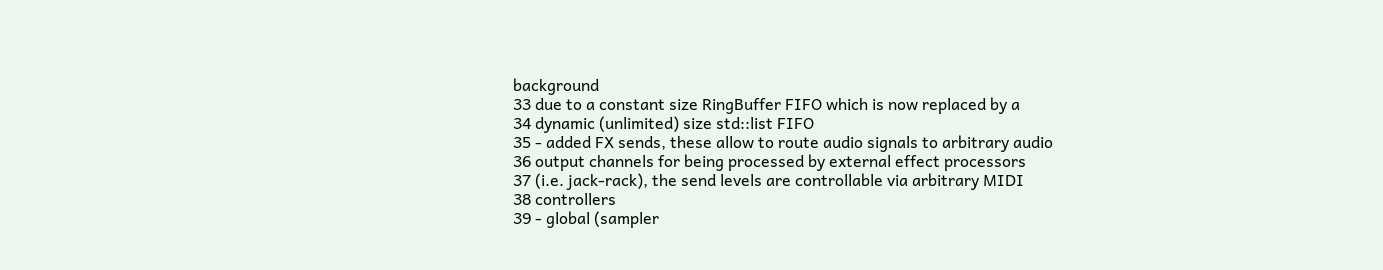background
33 due to a constant size RingBuffer FIFO which is now replaced by a
34 dynamic (unlimited) size std::list FIFO
35 - added FX sends, these allow to route audio signals to arbitrary audio
36 output channels for being processed by external effect processors
37 (i.e. jack-rack), the send levels are controllable via arbitrary MIDI
38 controllers
39 - global (sampler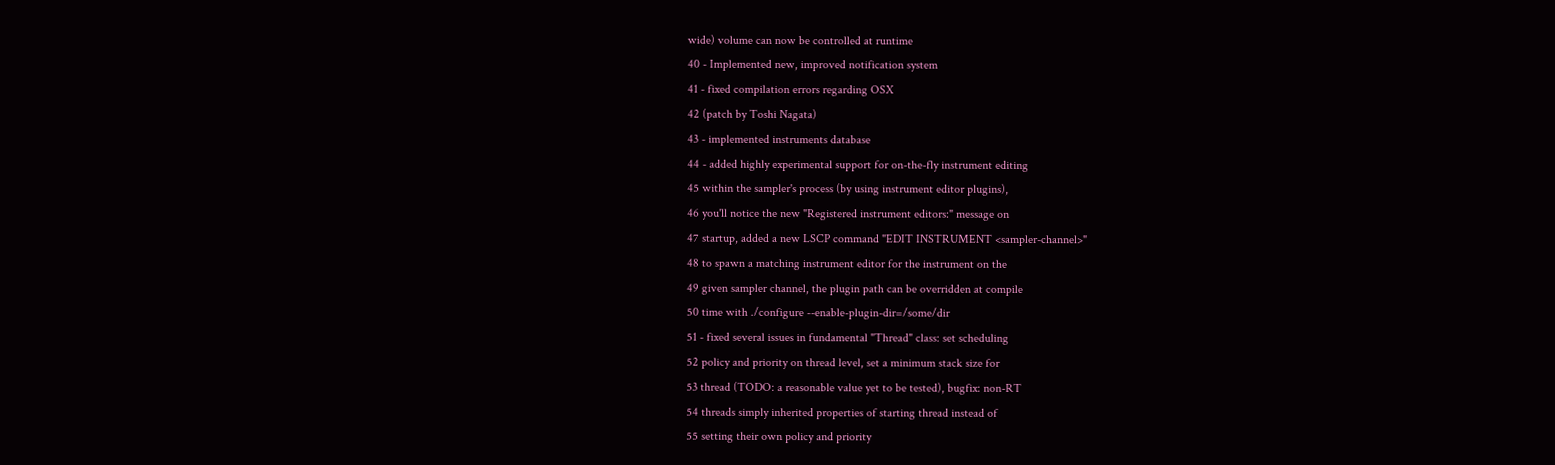wide) volume can now be controlled at runtime
40 - Implemented new, improved notification system
41 - fixed compilation errors regarding OSX
42 (patch by Toshi Nagata)
43 - implemented instruments database
44 - added highly experimental support for on-the-fly instrument editing
45 within the sampler's process (by using instrument editor plugins),
46 you'll notice the new "Registered instrument editors:" message on
47 startup, added a new LSCP command "EDIT INSTRUMENT <sampler-channel>"
48 to spawn a matching instrument editor for the instrument on the
49 given sampler channel, the plugin path can be overridden at compile
50 time with ./configure --enable-plugin-dir=/some/dir
51 - fixed several issues in fundamental "Thread" class: set scheduling
52 policy and priority on thread level, set a minimum stack size for
53 thread (TODO: a reasonable value yet to be tested), bugfix: non-RT
54 threads simply inherited properties of starting thread instead of
55 setting their own policy and priority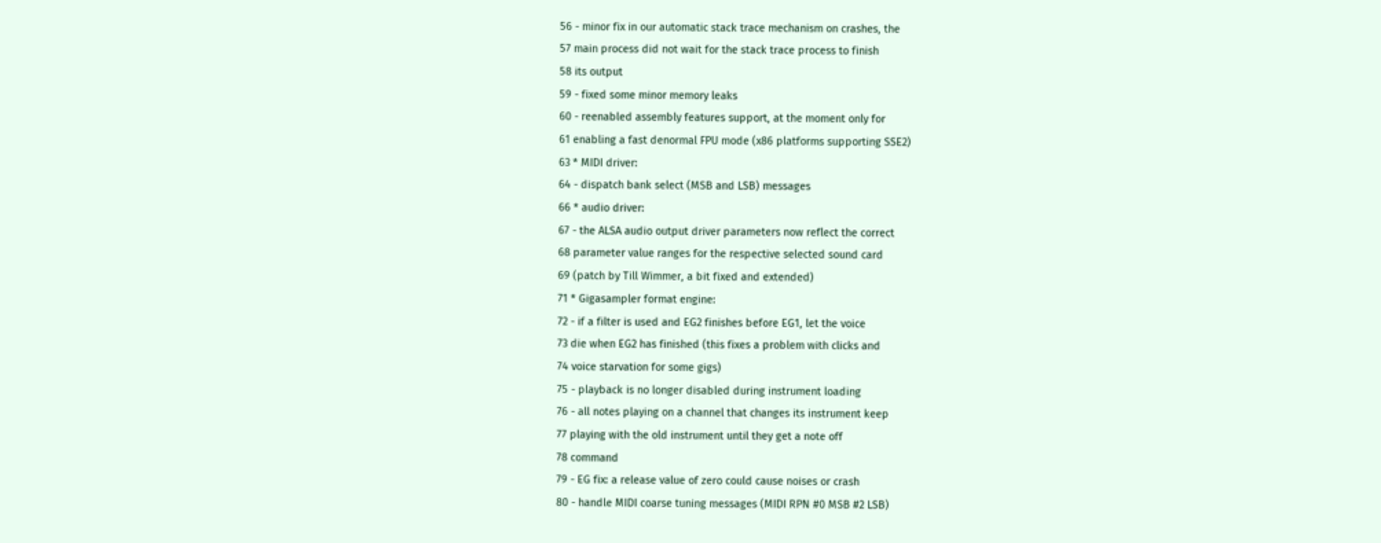56 - minor fix in our automatic stack trace mechanism on crashes, the
57 main process did not wait for the stack trace process to finish
58 its output
59 - fixed some minor memory leaks
60 - reenabled assembly features support, at the moment only for
61 enabling a fast denormal FPU mode (x86 platforms supporting SSE2)
63 * MIDI driver:
64 - dispatch bank select (MSB and LSB) messages
66 * audio driver:
67 - the ALSA audio output driver parameters now reflect the correct
68 parameter value ranges for the respective selected sound card
69 (patch by Till Wimmer, a bit fixed and extended)
71 * Gigasampler format engine:
72 - if a filter is used and EG2 finishes before EG1, let the voice
73 die when EG2 has finished (this fixes a problem with clicks and
74 voice starvation for some gigs)
75 - playback is no longer disabled during instrument loading
76 - all notes playing on a channel that changes its instrument keep
77 playing with the old instrument until they get a note off
78 command
79 - EG fix: a release value of zero could cause noises or crash
80 - handle MIDI coarse tuning messages (MIDI RPN #0 MSB #2 LSB)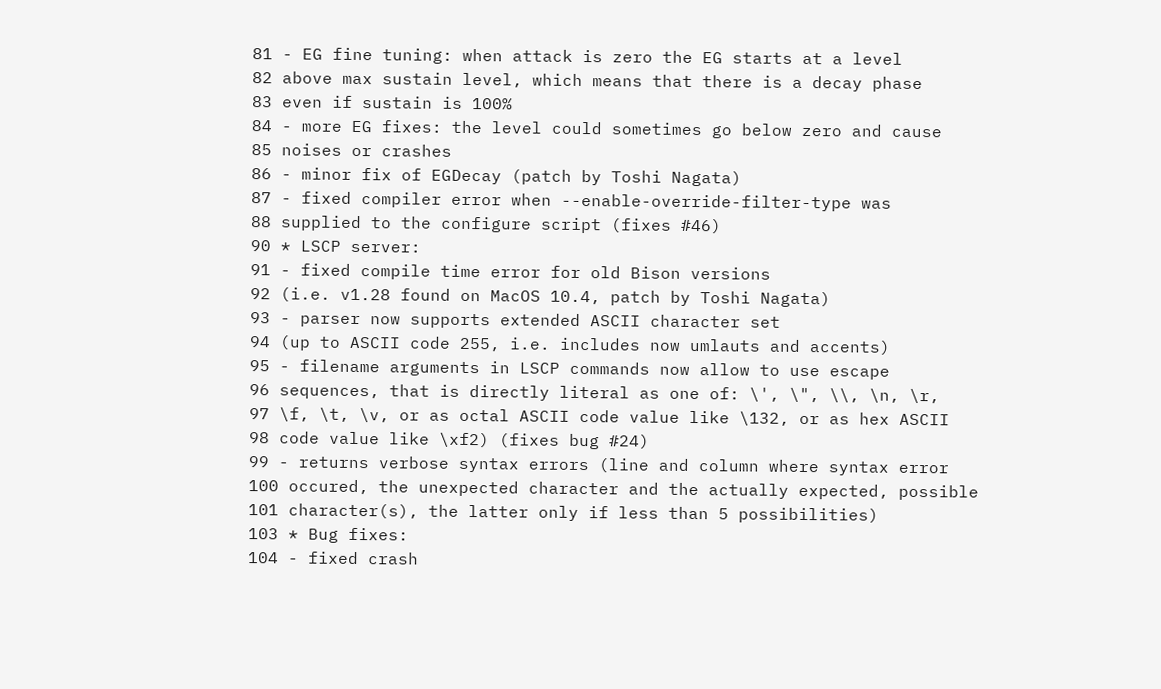81 - EG fine tuning: when attack is zero the EG starts at a level
82 above max sustain level, which means that there is a decay phase
83 even if sustain is 100%
84 - more EG fixes: the level could sometimes go below zero and cause
85 noises or crashes
86 - minor fix of EGDecay (patch by Toshi Nagata)
87 - fixed compiler error when --enable-override-filter-type was
88 supplied to the configure script (fixes #46)
90 * LSCP server:
91 - fixed compile time error for old Bison versions
92 (i.e. v1.28 found on MacOS 10.4, patch by Toshi Nagata)
93 - parser now supports extended ASCII character set
94 (up to ASCII code 255, i.e. includes now umlauts and accents)
95 - filename arguments in LSCP commands now allow to use escape
96 sequences, that is directly literal as one of: \', \", \\, \n, \r,
97 \f, \t, \v, or as octal ASCII code value like \132, or as hex ASCII
98 code value like \xf2) (fixes bug #24)
99 - returns verbose syntax errors (line and column where syntax error
100 occured, the unexpected character and the actually expected, possible
101 character(s), the latter only if less than 5 possibilities)
103 * Bug fixes:
104 - fixed crash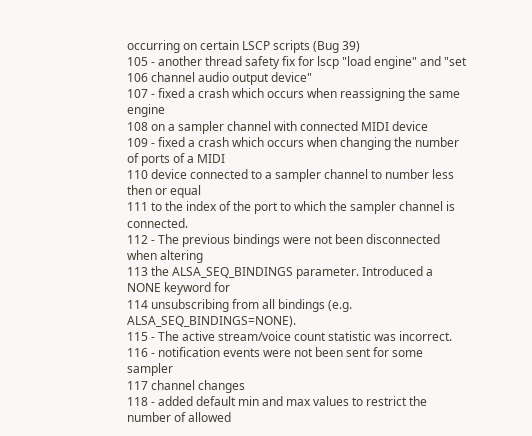occurring on certain LSCP scripts (Bug 39)
105 - another thread safety fix for lscp "load engine" and "set
106 channel audio output device"
107 - fixed a crash which occurs when reassigning the same engine
108 on a sampler channel with connected MIDI device
109 - fixed a crash which occurs when changing the number of ports of a MIDI
110 device connected to a sampler channel to number less then or equal
111 to the index of the port to which the sampler channel is connected.
112 - The previous bindings were not been disconnected when altering
113 the ALSA_SEQ_BINDINGS parameter. Introduced a NONE keyword for
114 unsubscribing from all bindings (e.g. ALSA_SEQ_BINDINGS=NONE).
115 - The active stream/voice count statistic was incorrect.
116 - notification events were not been sent for some sampler
117 channel changes
118 - added default min and max values to restrict the number of allowed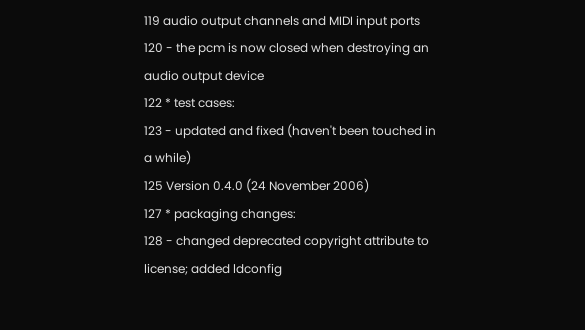119 audio output channels and MIDI input ports
120 - the pcm is now closed when destroying an audio output device
122 * test cases:
123 - updated and fixed (haven't been touched in a while)
125 Version 0.4.0 (24 November 2006)
127 * packaging changes:
128 - changed deprecated copyright attribute to license; added ldconfig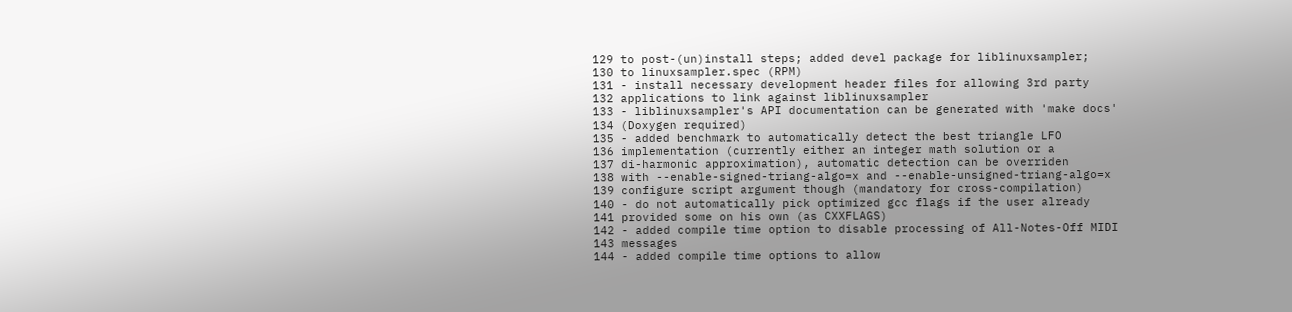129 to post-(un)install steps; added devel package for liblinuxsampler;
130 to linuxsampler.spec (RPM)
131 - install necessary development header files for allowing 3rd party
132 applications to link against liblinuxsampler
133 - liblinuxsampler's API documentation can be generated with 'make docs'
134 (Doxygen required)
135 - added benchmark to automatically detect the best triangle LFO
136 implementation (currently either an integer math solution or a
137 di-harmonic approximation), automatic detection can be overriden
138 with --enable-signed-triang-algo=x and --enable-unsigned-triang-algo=x
139 configure script argument though (mandatory for cross-compilation)
140 - do not automatically pick optimized gcc flags if the user already
141 provided some on his own (as CXXFLAGS)
142 - added compile time option to disable processing of All-Notes-Off MIDI
143 messages
144 - added compile time options to allow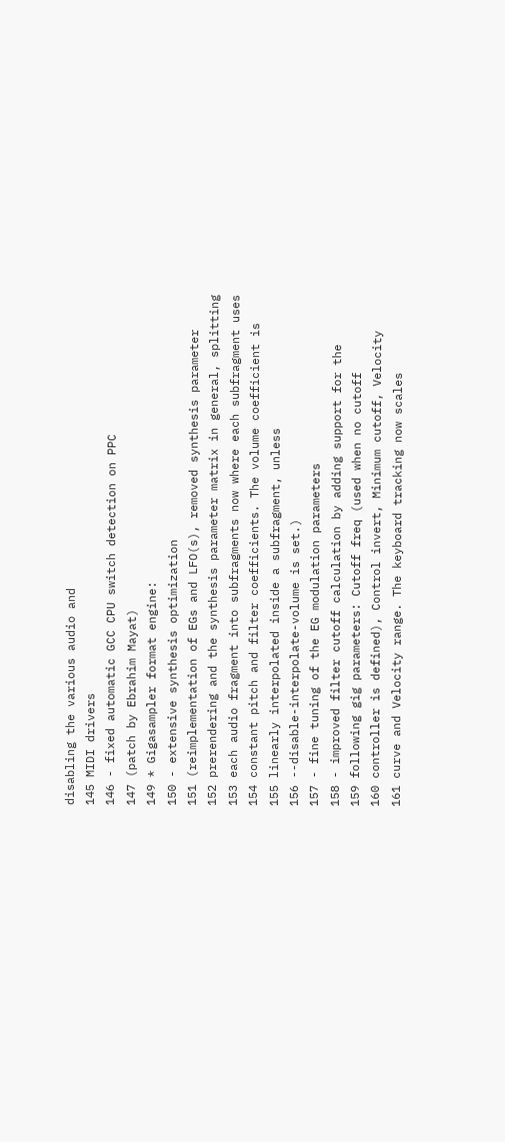disabling the various audio and
145 MIDI drivers
146 - fixed automatic GCC CPU switch detection on PPC
147 (patch by Ebrahim Mayat)
149 * Gigasampler format engine:
150 - extensive synthesis optimization
151 (reimplementation of EGs and LFO(s), removed synthesis parameter
152 prerendering and the synthesis parameter matrix in general, splitting
153 each audio fragment into subfragments now where each subfragment uses
154 constant pitch and filter coefficients. The volume coefficient is
155 linearly interpolated inside a subfragment, unless
156 --disable-interpolate-volume is set.)
157 - fine tuning of the EG modulation parameters
158 - improved filter cutoff calculation by adding support for the
159 following gig parameters: Cutoff freq (used when no cutoff
160 controller is defined), Control invert, Minimum cutoff, Velocity
161 curve and Velocity range. The keyboard tracking now scales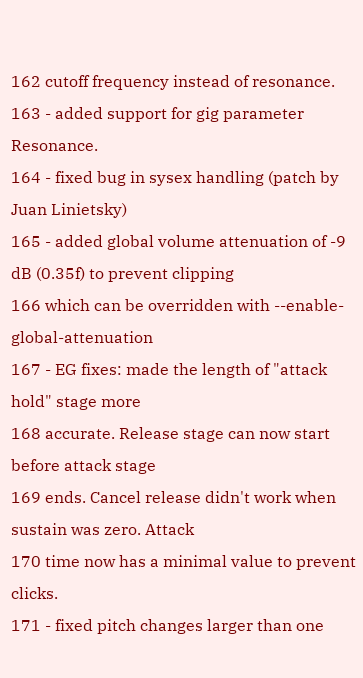162 cutoff frequency instead of resonance.
163 - added support for gig parameter Resonance.
164 - fixed bug in sysex handling (patch by Juan Linietsky)
165 - added global volume attenuation of -9 dB (0.35f) to prevent clipping
166 which can be overridden with --enable-global-attenuation
167 - EG fixes: made the length of "attack hold" stage more
168 accurate. Release stage can now start before attack stage
169 ends. Cancel release didn't work when sustain was zero. Attack
170 time now has a minimal value to prevent clicks.
171 - fixed pitch changes larger than one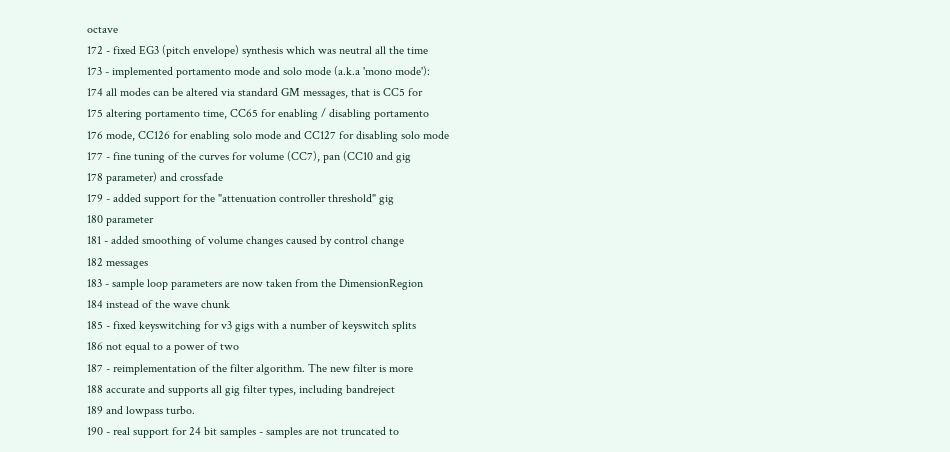octave
172 - fixed EG3 (pitch envelope) synthesis which was neutral all the time
173 - implemented portamento mode and solo mode (a.k.a 'mono mode'):
174 all modes can be altered via standard GM messages, that is CC5 for
175 altering portamento time, CC65 for enabling / disabling portamento
176 mode, CC126 for enabling solo mode and CC127 for disabling solo mode
177 - fine tuning of the curves for volume (CC7), pan (CC10 and gig
178 parameter) and crossfade
179 - added support for the "attenuation controller threshold" gig
180 parameter
181 - added smoothing of volume changes caused by control change
182 messages
183 - sample loop parameters are now taken from the DimensionRegion
184 instead of the wave chunk
185 - fixed keyswitching for v3 gigs with a number of keyswitch splits
186 not equal to a power of two
187 - reimplementation of the filter algorithm. The new filter is more
188 accurate and supports all gig filter types, including bandreject
189 and lowpass turbo.
190 - real support for 24 bit samples - samples are not truncated to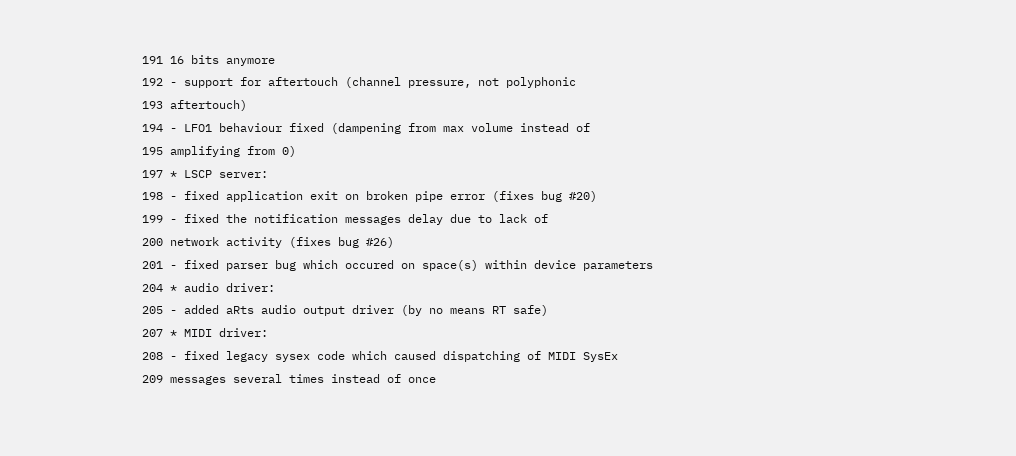191 16 bits anymore
192 - support for aftertouch (channel pressure, not polyphonic
193 aftertouch)
194 - LFO1 behaviour fixed (dampening from max volume instead of
195 amplifying from 0)
197 * LSCP server:
198 - fixed application exit on broken pipe error (fixes bug #20)
199 - fixed the notification messages delay due to lack of
200 network activity (fixes bug #26)
201 - fixed parser bug which occured on space(s) within device parameters
204 * audio driver:
205 - added aRts audio output driver (by no means RT safe)
207 * MIDI driver:
208 - fixed legacy sysex code which caused dispatching of MIDI SysEx
209 messages several times instead of once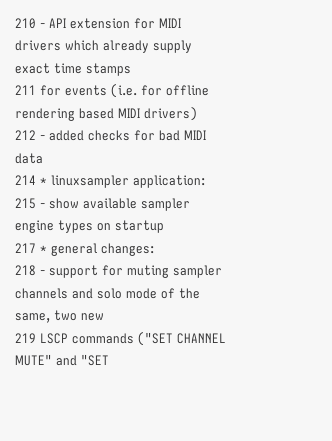210 - API extension for MIDI drivers which already supply exact time stamps
211 for events (i.e. for offline rendering based MIDI drivers)
212 - added checks for bad MIDI data
214 * linuxsampler application:
215 - show available sampler engine types on startup
217 * general changes:
218 - support for muting sampler channels and solo mode of the same, two new
219 LSCP commands ("SET CHANNEL MUTE" and "SET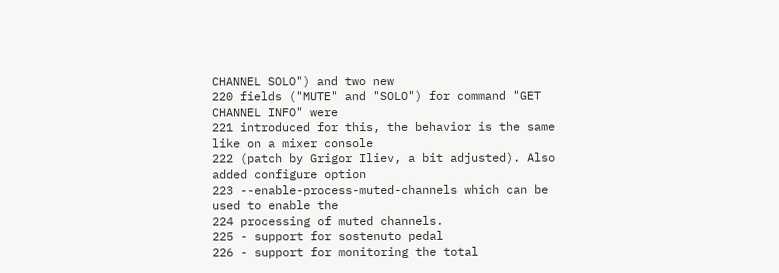CHANNEL SOLO") and two new
220 fields ("MUTE" and "SOLO") for command "GET CHANNEL INFO" were
221 introduced for this, the behavior is the same like on a mixer console
222 (patch by Grigor Iliev, a bit adjusted). Also added configure option
223 --enable-process-muted-channels which can be used to enable the
224 processing of muted channels.
225 - support for sostenuto pedal
226 - support for monitoring the total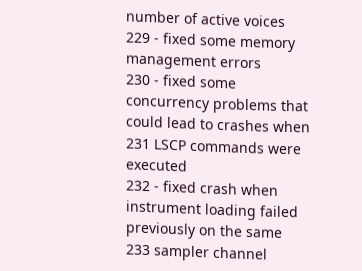number of active voices
229 - fixed some memory management errors
230 - fixed some concurrency problems that could lead to crashes when
231 LSCP commands were executed
232 - fixed crash when instrument loading failed previously on the same
233 sampler channel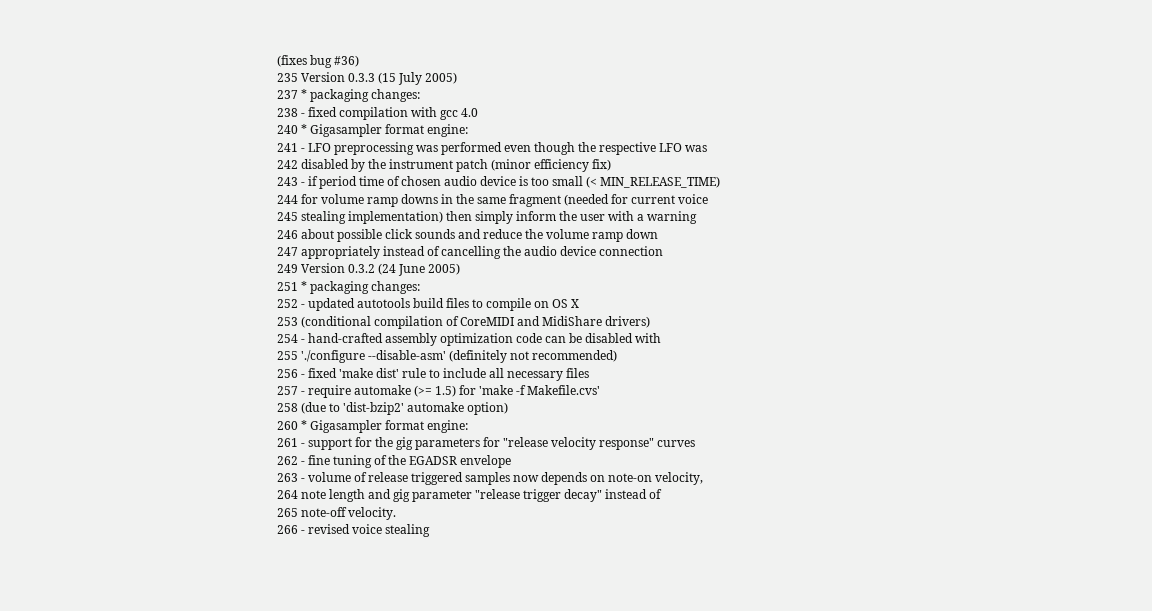(fixes bug #36)
235 Version 0.3.3 (15 July 2005)
237 * packaging changes:
238 - fixed compilation with gcc 4.0
240 * Gigasampler format engine:
241 - LFO preprocessing was performed even though the respective LFO was
242 disabled by the instrument patch (minor efficiency fix)
243 - if period time of chosen audio device is too small (< MIN_RELEASE_TIME)
244 for volume ramp downs in the same fragment (needed for current voice
245 stealing implementation) then simply inform the user with a warning
246 about possible click sounds and reduce the volume ramp down
247 appropriately instead of cancelling the audio device connection
249 Version 0.3.2 (24 June 2005)
251 * packaging changes:
252 - updated autotools build files to compile on OS X
253 (conditional compilation of CoreMIDI and MidiShare drivers)
254 - hand-crafted assembly optimization code can be disabled with
255 './configure --disable-asm' (definitely not recommended)
256 - fixed 'make dist' rule to include all necessary files
257 - require automake (>= 1.5) for 'make -f Makefile.cvs'
258 (due to 'dist-bzip2' automake option)
260 * Gigasampler format engine:
261 - support for the gig parameters for "release velocity response" curves
262 - fine tuning of the EGADSR envelope
263 - volume of release triggered samples now depends on note-on velocity,
264 note length and gig parameter "release trigger decay" instead of
265 note-off velocity.
266 - revised voice stealing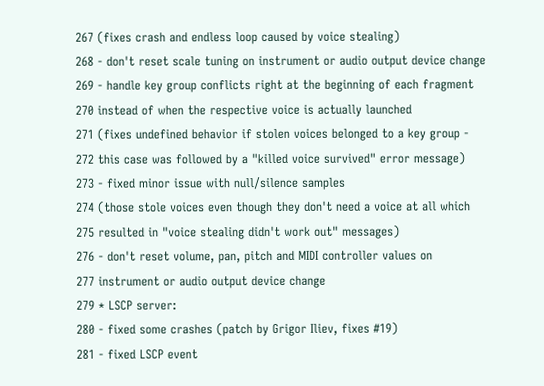267 (fixes crash and endless loop caused by voice stealing)
268 - don't reset scale tuning on instrument or audio output device change
269 - handle key group conflicts right at the beginning of each fragment
270 instead of when the respective voice is actually launched
271 (fixes undefined behavior if stolen voices belonged to a key group -
272 this case was followed by a "killed voice survived" error message)
273 - fixed minor issue with null/silence samples
274 (those stole voices even though they don't need a voice at all which
275 resulted in "voice stealing didn't work out" messages)
276 - don't reset volume, pan, pitch and MIDI controller values on
277 instrument or audio output device change
279 * LSCP server:
280 - fixed some crashes (patch by Grigor Iliev, fixes #19)
281 - fixed LSCP event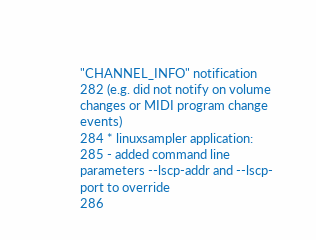"CHANNEL_INFO" notification
282 (e.g. did not notify on volume changes or MIDI program change events)
284 * linuxsampler application:
285 - added command line parameters --lscp-addr and --lscp-port to override
286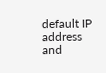default IP address and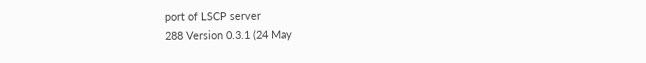port of LSCP server
288 Version 0.3.1 (24 May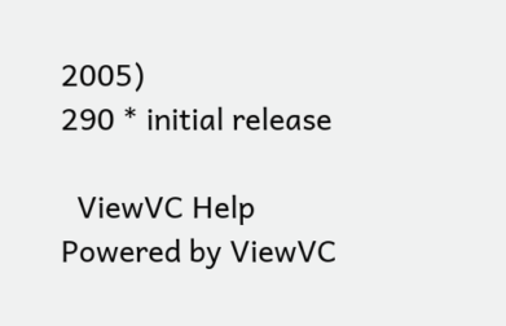2005)
290 * initial release

  ViewVC Help
Powered by ViewVC